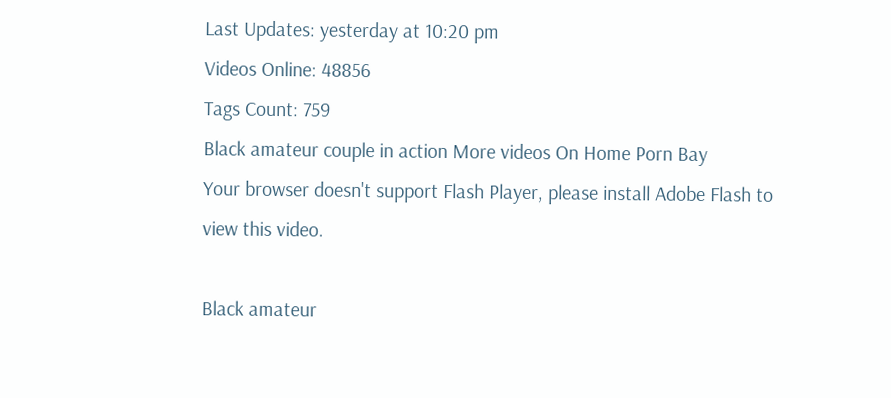Last Updates: yesterday at 10:20 pm
Videos Online: 48856
Tags Count: 759
Black amateur couple in action More videos On Home Porn Bay
Your browser doesn't support Flash Player, please install Adobe Flash to view this video.

Black amateur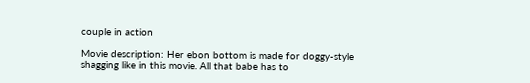couple in action

Movie description: Her ebon bottom is made for doggy-style shagging like in this movie. All that babe has to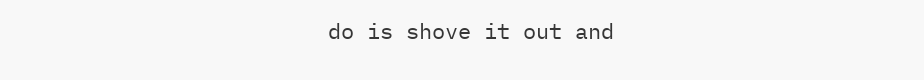do is shove it out and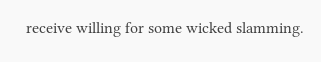receive willing for some wicked slamming.